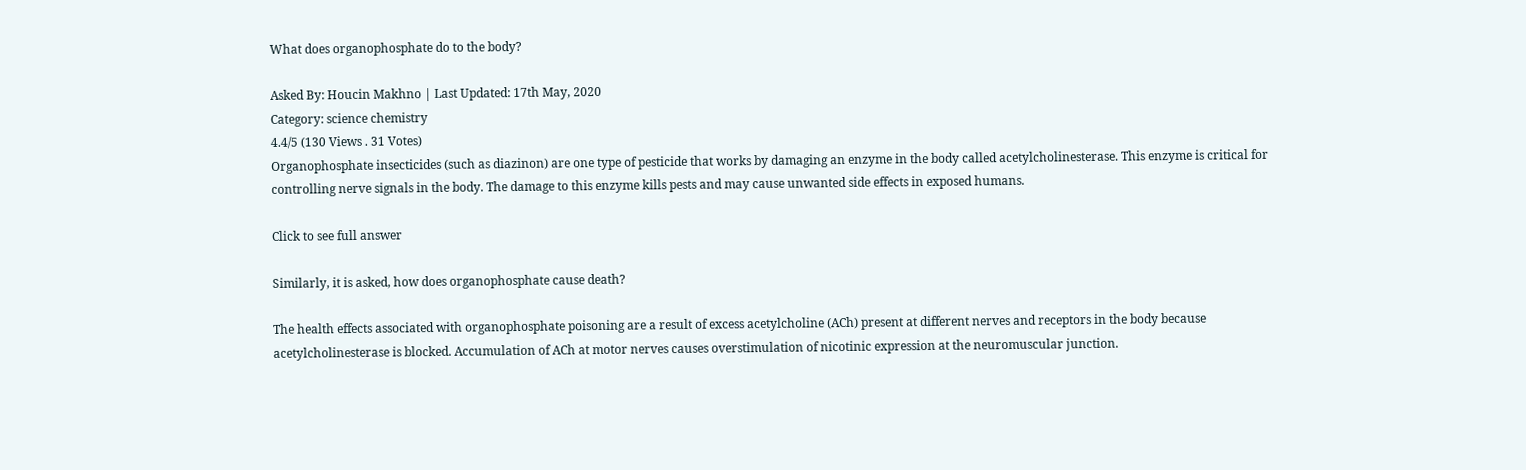What does organophosphate do to the body?

Asked By: Houcin Makhno | Last Updated: 17th May, 2020
Category: science chemistry
4.4/5 (130 Views . 31 Votes)
Organophosphate insecticides (such as diazinon) are one type of pesticide that works by damaging an enzyme in the body called acetylcholinesterase. This enzyme is critical for controlling nerve signals in the body. The damage to this enzyme kills pests and may cause unwanted side effects in exposed humans.

Click to see full answer

Similarly, it is asked, how does organophosphate cause death?

The health effects associated with organophosphate poisoning are a result of excess acetylcholine (ACh) present at different nerves and receptors in the body because acetylcholinesterase is blocked. Accumulation of ACh at motor nerves causes overstimulation of nicotinic expression at the neuromuscular junction.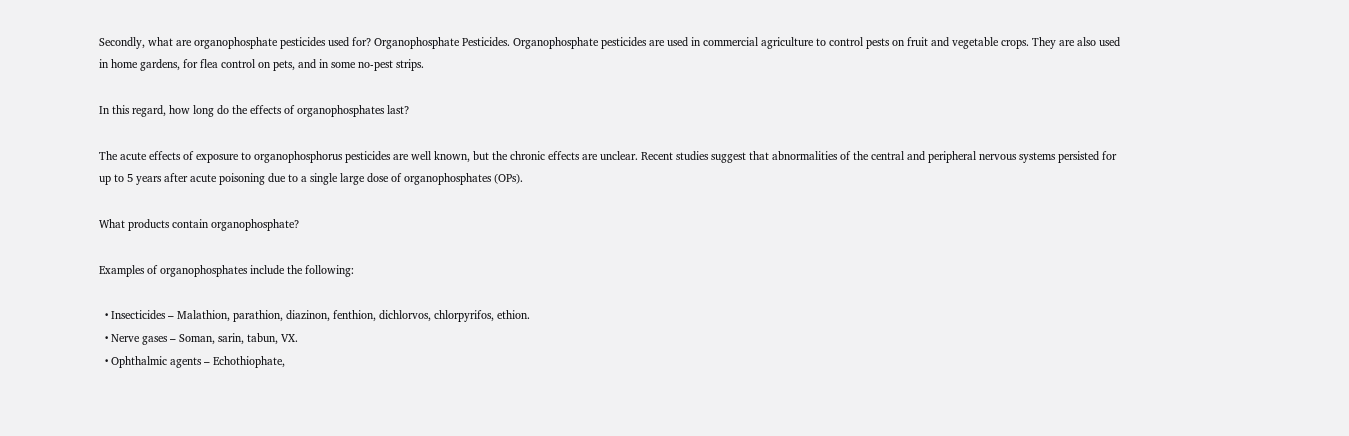Secondly, what are organophosphate pesticides used for? Organophosphate Pesticides. Organophosphate pesticides are used in commercial agriculture to control pests on fruit and vegetable crops. They are also used in home gardens, for flea control on pets, and in some no-pest strips.

In this regard, how long do the effects of organophosphates last?

The acute effects of exposure to organophosphorus pesticides are well known, but the chronic effects are unclear. Recent studies suggest that abnormalities of the central and peripheral nervous systems persisted for up to 5 years after acute poisoning due to a single large dose of organophosphates (OPs).

What products contain organophosphate?

Examples of organophosphates include the following:

  • Insecticides – Malathion, parathion, diazinon, fenthion, dichlorvos, chlorpyrifos, ethion.
  • Nerve gases – Soman, sarin, tabun, VX.
  • Ophthalmic agents – Echothiophate,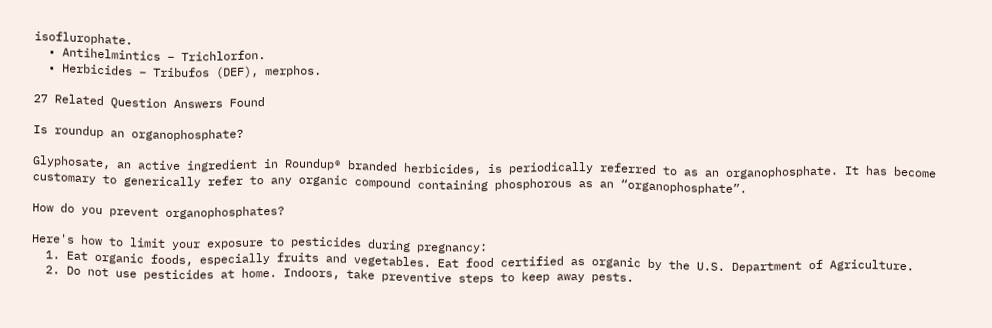isoflurophate.
  • Antihelmintics – Trichlorfon.
  • Herbicides – Tribufos (DEF), merphos.

27 Related Question Answers Found

Is roundup an organophosphate?

Glyphosate, an active ingredient in Roundup® branded herbicides, is periodically referred to as an organophosphate. It has become customary to generically refer to any organic compound containing phosphorous as an “organophosphate”.

How do you prevent organophosphates?

Here's how to limit your exposure to pesticides during pregnancy:
  1. Eat organic foods, especially fruits and vegetables. Eat food certified as organic by the U.S. Department of Agriculture.
  2. Do not use pesticides at home. Indoors, take preventive steps to keep away pests.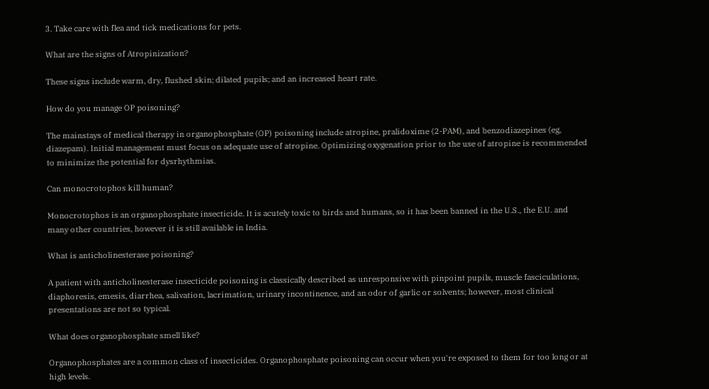3. Take care with flea and tick medications for pets.

What are the signs of Atropinization?

These signs include warm, dry, flushed skin; dilated pupils; and an increased heart rate.

How do you manage OP poisoning?

The mainstays of medical therapy in organophosphate (OP) poisoning include atropine, pralidoxime (2-PAM), and benzodiazepines (eg, diazepam). Initial management must focus on adequate use of atropine. Optimizing oxygenation prior to the use of atropine is recommended to minimize the potential for dysrhythmias.

Can monocrotophos kill human?

Monocrotophos is an organophosphate insecticide. It is acutely toxic to birds and humans, so it has been banned in the U.S., the E.U. and many other countries, however it is still available in India.

What is anticholinesterase poisoning?

A patient with anticholinesterase insecticide poisoning is classically described as unresponsive with pinpoint pupils, muscle fasciculations, diaphoresis, emesis, diarrhea, salivation, lacrimation, urinary incontinence, and an odor of garlic or solvents; however, most clinical presentations are not so typical.

What does organophosphate smell like?

Organophosphates are a common class of insecticides. Organophosphate poisoning can occur when you're exposed to them for too long or at high levels.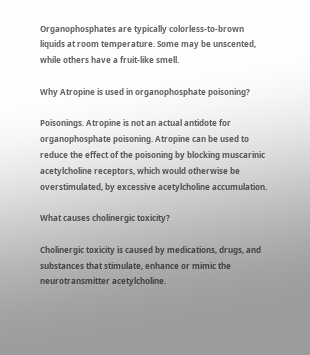Organophosphates are typically colorless-to-brown liquids at room temperature. Some may be unscented, while others have a fruit-like smell.

Why Atropine is used in organophosphate poisoning?

Poisonings. Atropine is not an actual antidote for organophosphate poisoning. Atropine can be used to reduce the effect of the poisoning by blocking muscarinic acetylcholine receptors, which would otherwise be overstimulated, by excessive acetylcholine accumulation.

What causes cholinergic toxicity?

Cholinergic toxicity is caused by medications, drugs, and substances that stimulate, enhance or mimic the neurotransmitter acetylcholine.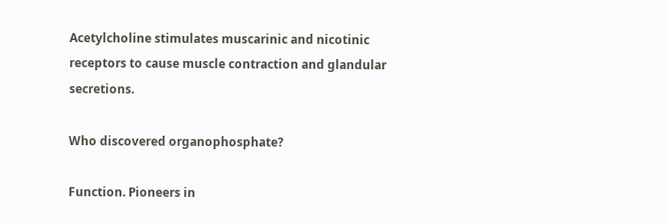Acetylcholine stimulates muscarinic and nicotinic receptors to cause muscle contraction and glandular secretions.

Who discovered organophosphate?

Function. Pioneers in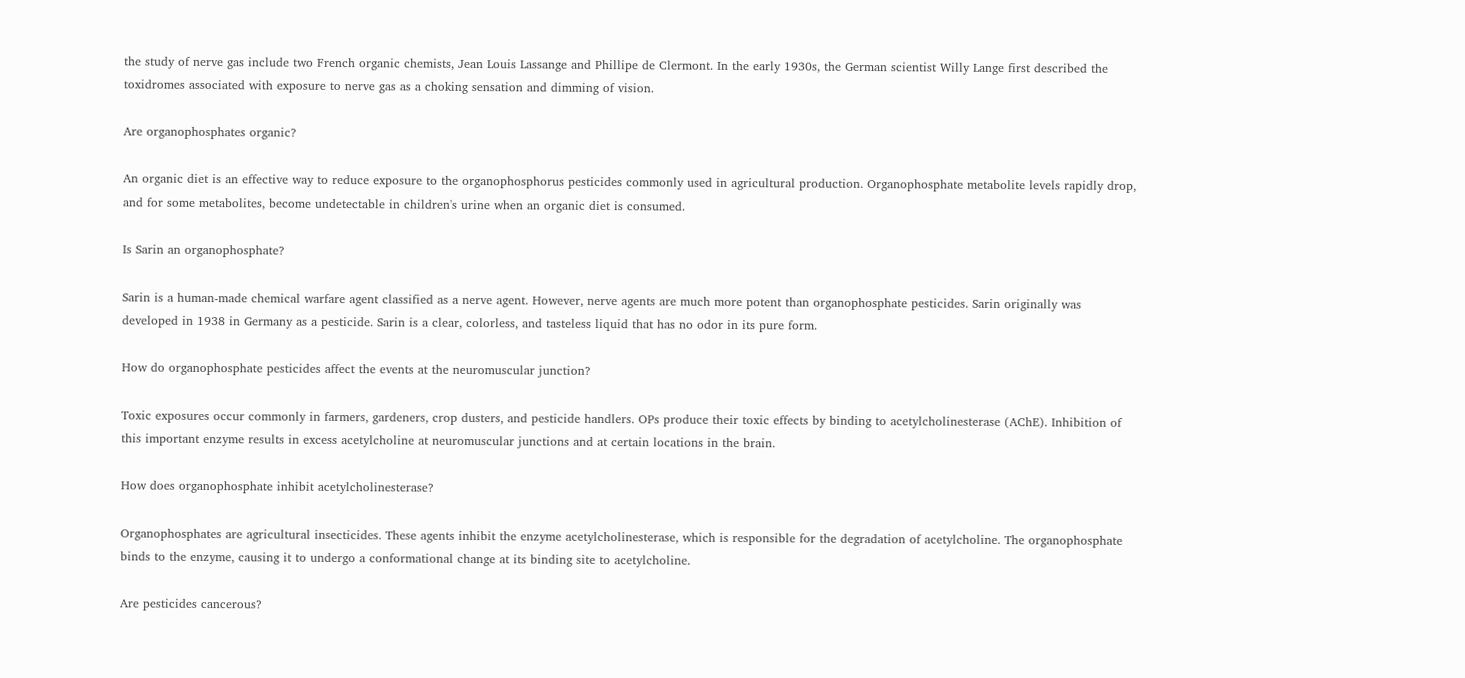the study of nerve gas include two French organic chemists, Jean Louis Lassange and Phillipe de Clermont. In the early 1930s, the German scientist Willy Lange first described the toxidromes associated with exposure to nerve gas as a choking sensation and dimming of vision.

Are organophosphates organic?

An organic diet is an effective way to reduce exposure to the organophosphorus pesticides commonly used in agricultural production. Organophosphate metabolite levels rapidly drop, and for some metabolites, become undetectable in children's urine when an organic diet is consumed.

Is Sarin an organophosphate?

Sarin is a human-made chemical warfare agent classified as a nerve agent. However, nerve agents are much more potent than organophosphate pesticides. Sarin originally was developed in 1938 in Germany as a pesticide. Sarin is a clear, colorless, and tasteless liquid that has no odor in its pure form.

How do organophosphate pesticides affect the events at the neuromuscular junction?

Toxic exposures occur commonly in farmers, gardeners, crop dusters, and pesticide handlers. OPs produce their toxic effects by binding to acetylcholinesterase (AChE). Inhibition of this important enzyme results in excess acetylcholine at neuromuscular junctions and at certain locations in the brain.

How does organophosphate inhibit acetylcholinesterase?

Organophosphates are agricultural insecticides. These agents inhibit the enzyme acetylcholinesterase, which is responsible for the degradation of acetylcholine. The organophosphate binds to the enzyme, causing it to undergo a conformational change at its binding site to acetylcholine.

Are pesticides cancerous?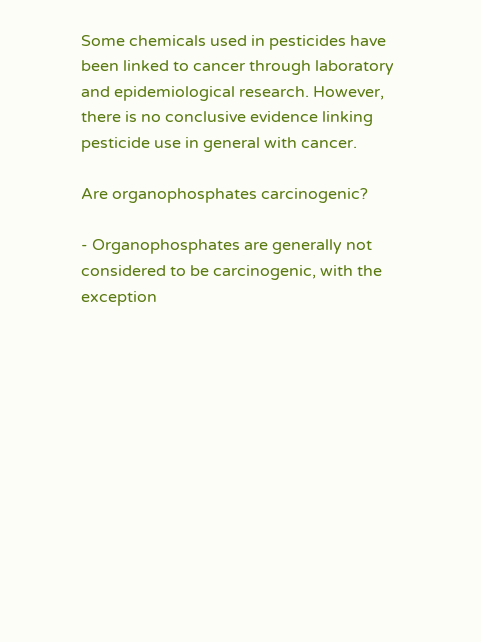Some chemicals used in pesticides have been linked to cancer through laboratory and epidemiological research. However, there is no conclusive evidence linking pesticide use in general with cancer.

Are organophosphates carcinogenic?

- Organophosphates are generally not considered to be carcinogenic, with the exception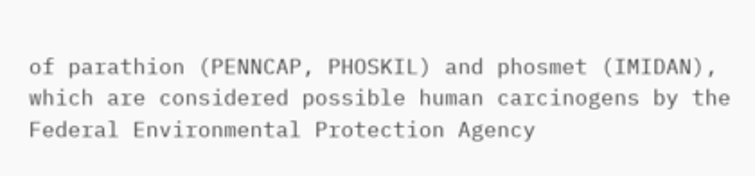of parathion (PENNCAP, PHOSKIL) and phosmet (IMIDAN), which are considered possible human carcinogens by the Federal Environmental Protection Agency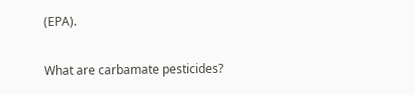(EPA).

What are carbamate pesticides?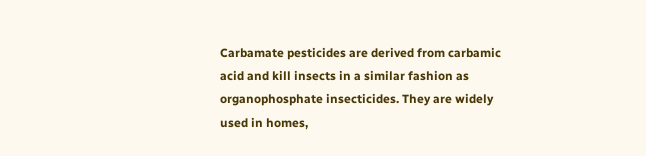Carbamate pesticides are derived from carbamic acid and kill insects in a similar fashion as organophosphate insecticides. They are widely used in homes,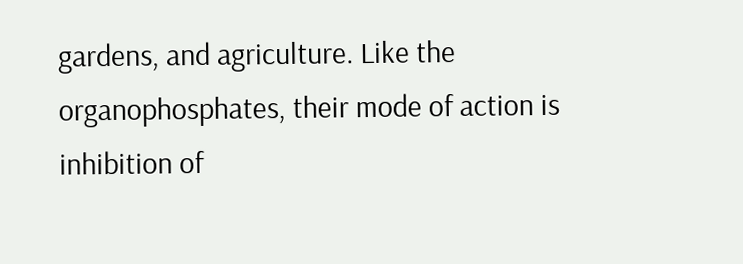gardens, and agriculture. Like the organophosphates, their mode of action is inhibition of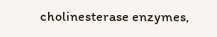cholinesterase enzymes,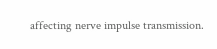affecting nerve impulse transmission.